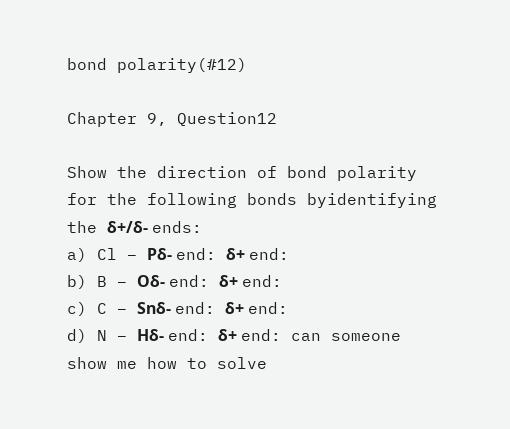bond polarity(#12)

Chapter 9, Question12

Show the direction of bond polarity for the following bonds byidentifying the δ+/δ- ends:
a) Cl – Pδ- end: δ+ end:
b) B – Oδ- end: δ+ end:
c) C – Snδ- end: δ+ end:
d) N – Hδ- end: δ+ end: can someone show me how to solve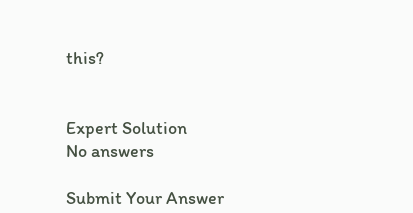this?


Expert Solution
No answers

Submit Your Answer